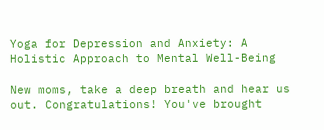Yoga for Depression and Anxiety: A Holistic Approach to Mental Well-Being

New moms, take a deep breath and hear us out. Congratulations! You've brought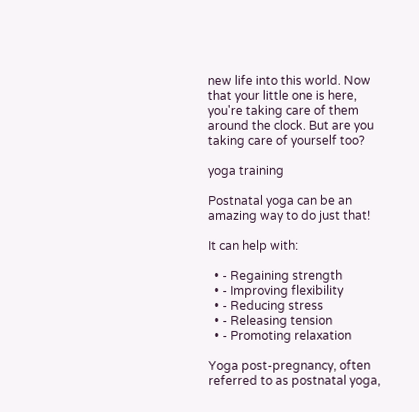new life into this world. Now that your little one is here, you're taking care of them around the clock. But are you taking care of yourself too?

yoga training

Postnatal yoga can be an amazing way to do just that!

It can help with:

  • - Regaining strength
  • - Improving flexibility
  • - Reducing stress
  • - Releasing tension
  • - Promoting relaxation

Yoga post-pregnancy, often referred to as postnatal yoga,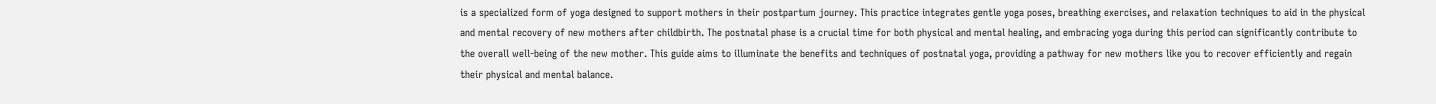is a specialized form of yoga designed to support mothers in their postpartum journey. This practice integrates gentle yoga poses, breathing exercises, and relaxation techniques to aid in the physical and mental recovery of new mothers after childbirth. The postnatal phase is a crucial time for both physical and mental healing, and embracing yoga during this period can significantly contribute to the overall well-being of the new mother. This guide aims to illuminate the benefits and techniques of postnatal yoga, providing a pathway for new mothers like you to recover efficiently and regain their physical and mental balance.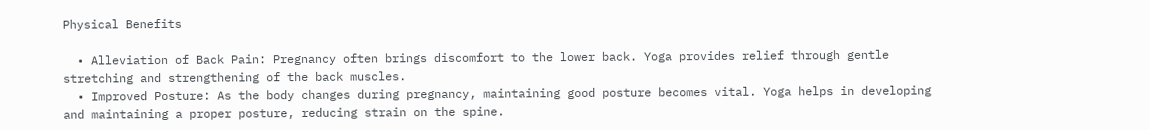Physical Benefits

  • Alleviation of Back Pain: Pregnancy often brings discomfort to the lower back. Yoga provides relief through gentle stretching and strengthening of the back muscles.
  • Improved Posture: As the body changes during pregnancy, maintaining good posture becomes vital. Yoga helps in developing and maintaining a proper posture, reducing strain on the spine.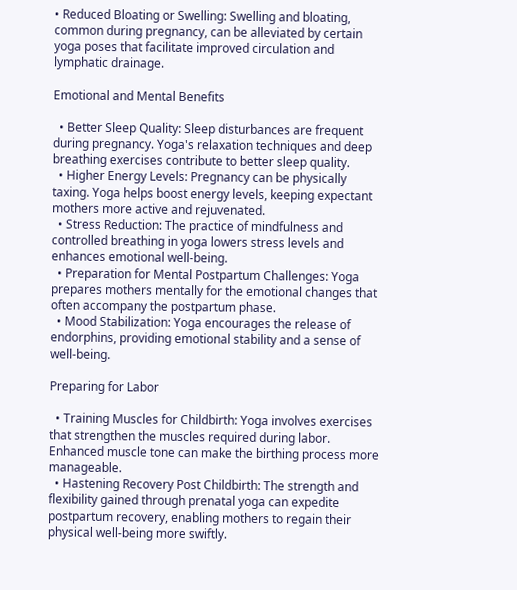• Reduced Bloating or Swelling: Swelling and bloating, common during pregnancy, can be alleviated by certain yoga poses that facilitate improved circulation and lymphatic drainage.

Emotional and Mental Benefits

  • Better Sleep Quality: Sleep disturbances are frequent during pregnancy. Yoga's relaxation techniques and deep breathing exercises contribute to better sleep quality.
  • Higher Energy Levels: Pregnancy can be physically taxing. Yoga helps boost energy levels, keeping expectant mothers more active and rejuvenated.
  • Stress Reduction: The practice of mindfulness and controlled breathing in yoga lowers stress levels and enhances emotional well-being.
  • Preparation for Mental Postpartum Challenges: Yoga prepares mothers mentally for the emotional changes that often accompany the postpartum phase.
  • Mood Stabilization: Yoga encourages the release of endorphins, providing emotional stability and a sense of well-being.

Preparing for Labor

  • Training Muscles for Childbirth: Yoga involves exercises that strengthen the muscles required during labor. Enhanced muscle tone can make the birthing process more manageable.
  • Hastening Recovery Post Childbirth: The strength and flexibility gained through prenatal yoga can expedite postpartum recovery, enabling mothers to regain their physical well-being more swiftly.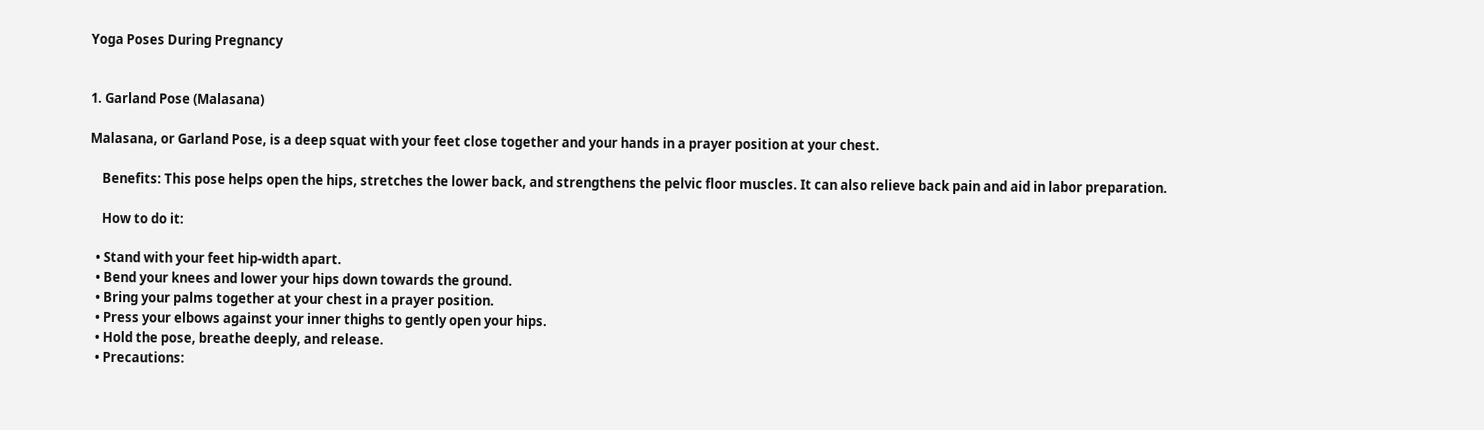Yoga Poses During Pregnancy


1. Garland Pose (Malasana)

Malasana, or Garland Pose, is a deep squat with your feet close together and your hands in a prayer position at your chest.

    Benefits: This pose helps open the hips, stretches the lower back, and strengthens the pelvic floor muscles. It can also relieve back pain and aid in labor preparation.

    How to do it:

  • Stand with your feet hip-width apart.
  • Bend your knees and lower your hips down towards the ground.
  • Bring your palms together at your chest in a prayer position.
  • Press your elbows against your inner thighs to gently open your hips.
  • Hold the pose, breathe deeply, and release.
  • Precautions: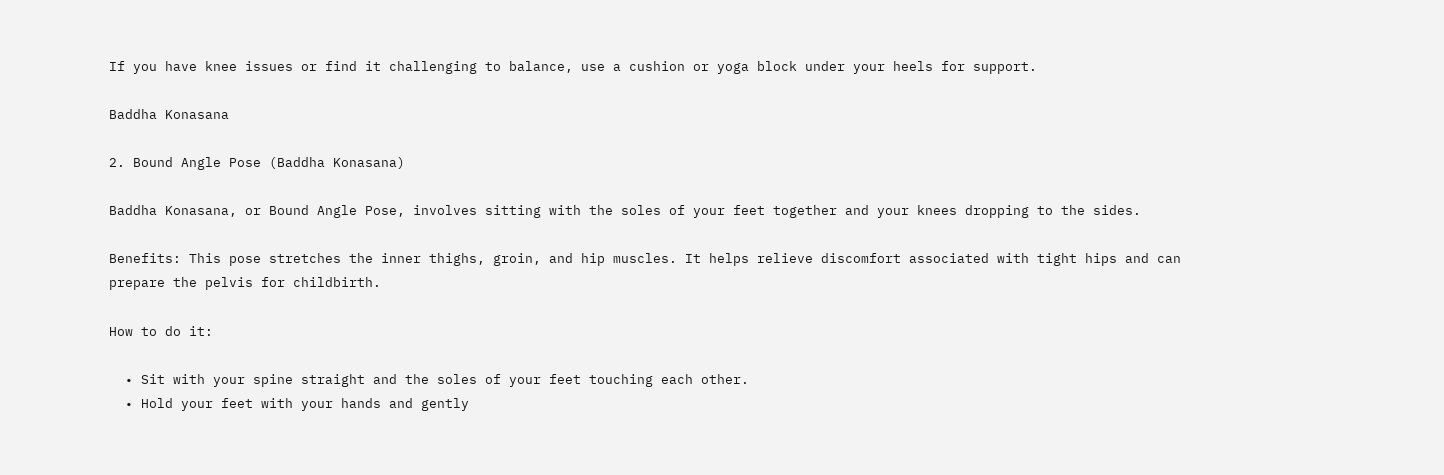If you have knee issues or find it challenging to balance, use a cushion or yoga block under your heels for support.

Baddha Konasana

2. Bound Angle Pose (Baddha Konasana)

Baddha Konasana, or Bound Angle Pose, involves sitting with the soles of your feet together and your knees dropping to the sides.

Benefits: This pose stretches the inner thighs, groin, and hip muscles. It helps relieve discomfort associated with tight hips and can prepare the pelvis for childbirth.

How to do it:

  • Sit with your spine straight and the soles of your feet touching each other.
  • Hold your feet with your hands and gently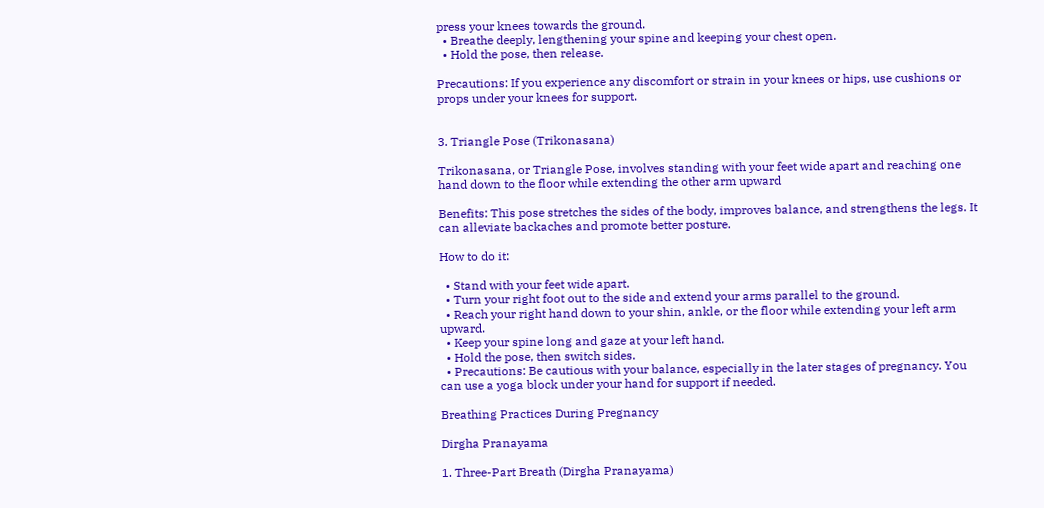press your knees towards the ground.
  • Breathe deeply, lengthening your spine and keeping your chest open.
  • Hold the pose, then release.

Precautions: If you experience any discomfort or strain in your knees or hips, use cushions or props under your knees for support.


3. Triangle Pose (Trikonasana)

Trikonasana, or Triangle Pose, involves standing with your feet wide apart and reaching one hand down to the floor while extending the other arm upward

Benefits: This pose stretches the sides of the body, improves balance, and strengthens the legs. It can alleviate backaches and promote better posture.

How to do it:

  • Stand with your feet wide apart.
  • Turn your right foot out to the side and extend your arms parallel to the ground.
  • Reach your right hand down to your shin, ankle, or the floor while extending your left arm upward.
  • Keep your spine long and gaze at your left hand.
  • Hold the pose, then switch sides.
  • Precautions: Be cautious with your balance, especially in the later stages of pregnancy. You can use a yoga block under your hand for support if needed.

Breathing Practices During Pregnancy

Dirgha Pranayama

1. Three-Part Breath (Dirgha Pranayama)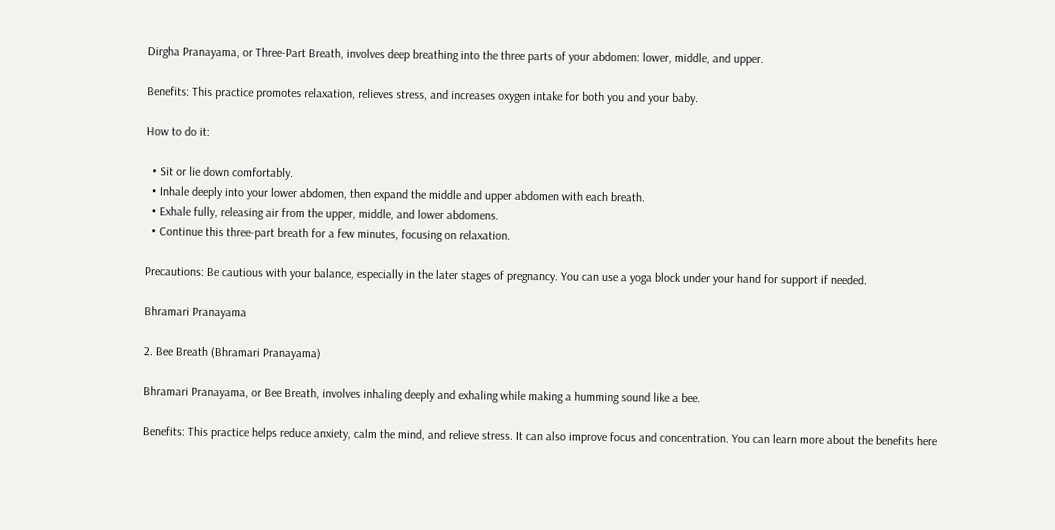Dirgha Pranayama, or Three-Part Breath, involves deep breathing into the three parts of your abdomen: lower, middle, and upper.

Benefits: This practice promotes relaxation, relieves stress, and increases oxygen intake for both you and your baby.

How to do it:

  • Sit or lie down comfortably.
  • Inhale deeply into your lower abdomen, then expand the middle and upper abdomen with each breath.
  • Exhale fully, releasing air from the upper, middle, and lower abdomens.
  • Continue this three-part breath for a few minutes, focusing on relaxation.

Precautions: Be cautious with your balance, especially in the later stages of pregnancy. You can use a yoga block under your hand for support if needed.

Bhramari Pranayama

2. Bee Breath (Bhramari Pranayama)

Bhramari Pranayama, or Bee Breath, involves inhaling deeply and exhaling while making a humming sound like a bee.

Benefits: This practice helps reduce anxiety, calm the mind, and relieve stress. It can also improve focus and concentration. You can learn more about the benefits here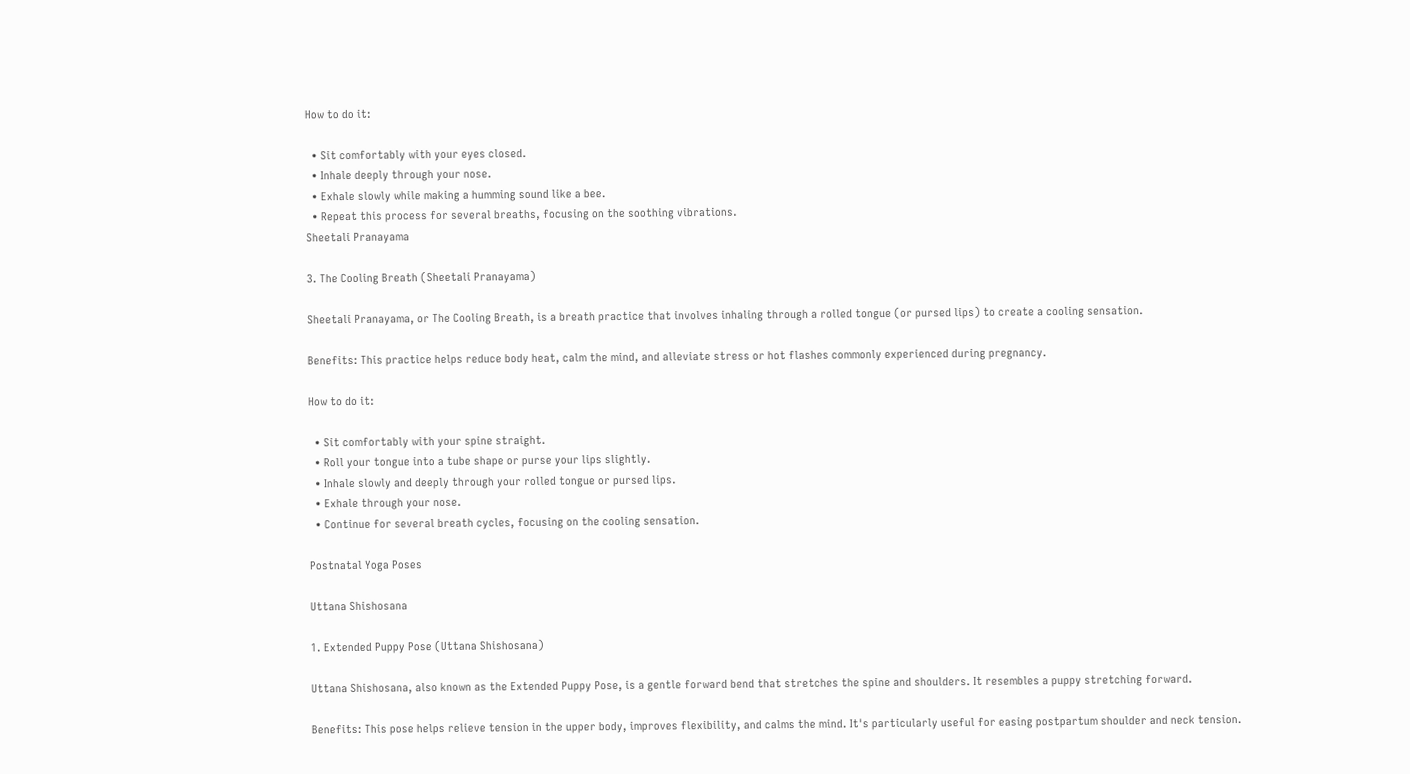How to do it:

  • Sit comfortably with your eyes closed.
  • Inhale deeply through your nose.
  • Exhale slowly while making a humming sound like a bee.
  • Repeat this process for several breaths, focusing on the soothing vibrations.
Sheetali Pranayama

3. The Cooling Breath (Sheetali Pranayama)

Sheetali Pranayama, or The Cooling Breath, is a breath practice that involves inhaling through a rolled tongue (or pursed lips) to create a cooling sensation.

Benefits: This practice helps reduce body heat, calm the mind, and alleviate stress or hot flashes commonly experienced during pregnancy.

How to do it:

  • Sit comfortably with your spine straight.
  • Roll your tongue into a tube shape or purse your lips slightly.
  • Inhale slowly and deeply through your rolled tongue or pursed lips.
  • Exhale through your nose.
  • Continue for several breath cycles, focusing on the cooling sensation.

Postnatal Yoga Poses

Uttana Shishosana

1. Extended Puppy Pose (Uttana Shishosana)

Uttana Shishosana, also known as the Extended Puppy Pose, is a gentle forward bend that stretches the spine and shoulders. It resembles a puppy stretching forward.

Benefits: This pose helps relieve tension in the upper body, improves flexibility, and calms the mind. It's particularly useful for easing postpartum shoulder and neck tension.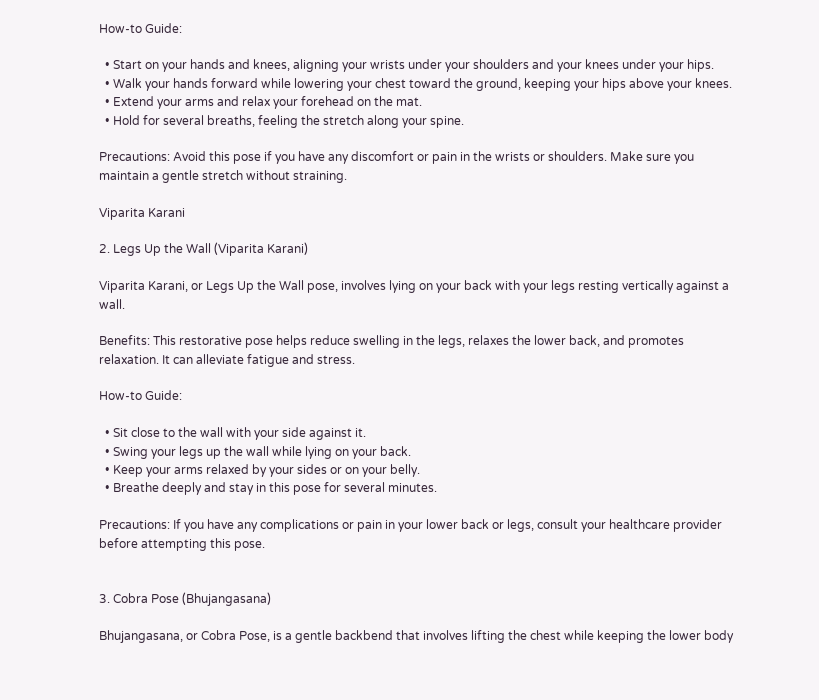How-to Guide:

  • Start on your hands and knees, aligning your wrists under your shoulders and your knees under your hips.
  • Walk your hands forward while lowering your chest toward the ground, keeping your hips above your knees.
  • Extend your arms and relax your forehead on the mat.
  • Hold for several breaths, feeling the stretch along your spine.

Precautions: Avoid this pose if you have any discomfort or pain in the wrists or shoulders. Make sure you maintain a gentle stretch without straining.

Viparita Karani

2. Legs Up the Wall (Viparita Karani)

Viparita Karani, or Legs Up the Wall pose, involves lying on your back with your legs resting vertically against a wall.

Benefits: This restorative pose helps reduce swelling in the legs, relaxes the lower back, and promotes relaxation. It can alleviate fatigue and stress.

How-to Guide:

  • Sit close to the wall with your side against it.
  • Swing your legs up the wall while lying on your back.
  • Keep your arms relaxed by your sides or on your belly.
  • Breathe deeply and stay in this pose for several minutes.

Precautions: If you have any complications or pain in your lower back or legs, consult your healthcare provider before attempting this pose.


3. Cobra Pose (Bhujangasana)

Bhujangasana, or Cobra Pose, is a gentle backbend that involves lifting the chest while keeping the lower body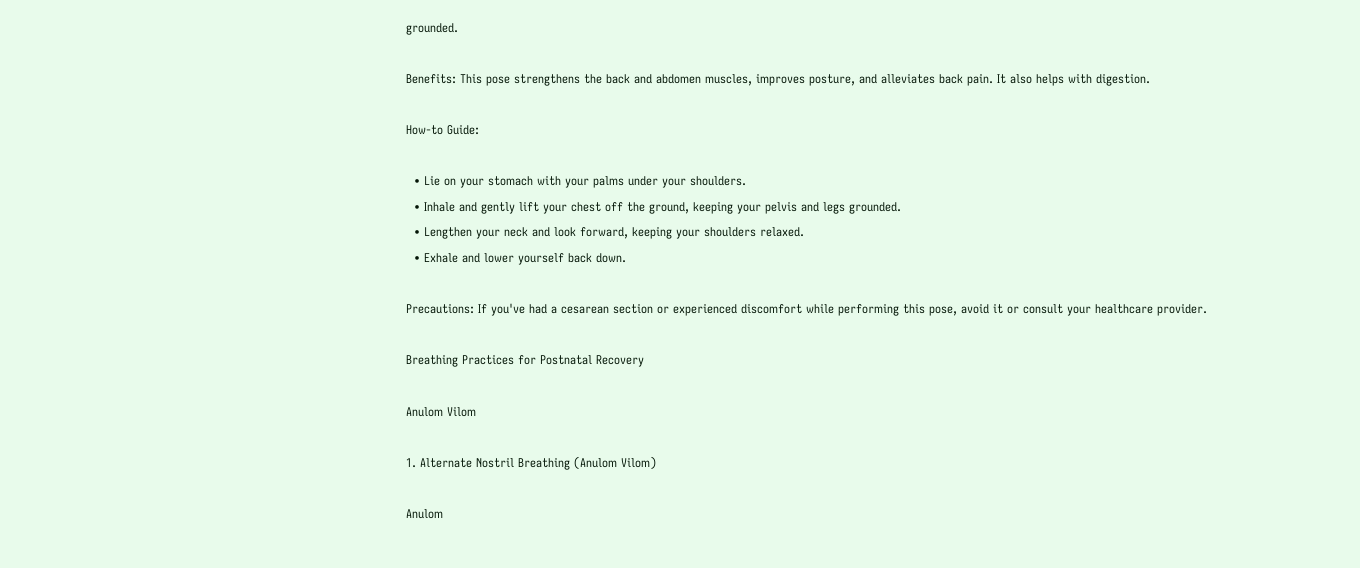grounded.

Benefits: This pose strengthens the back and abdomen muscles, improves posture, and alleviates back pain. It also helps with digestion.

How-to Guide:

  • Lie on your stomach with your palms under your shoulders.
  • Inhale and gently lift your chest off the ground, keeping your pelvis and legs grounded.
  • Lengthen your neck and look forward, keeping your shoulders relaxed.
  • Exhale and lower yourself back down.

Precautions: If you've had a cesarean section or experienced discomfort while performing this pose, avoid it or consult your healthcare provider.

Breathing Practices for Postnatal Recovery

Anulom Vilom

1. Alternate Nostril Breathing (Anulom Vilom)

Anulom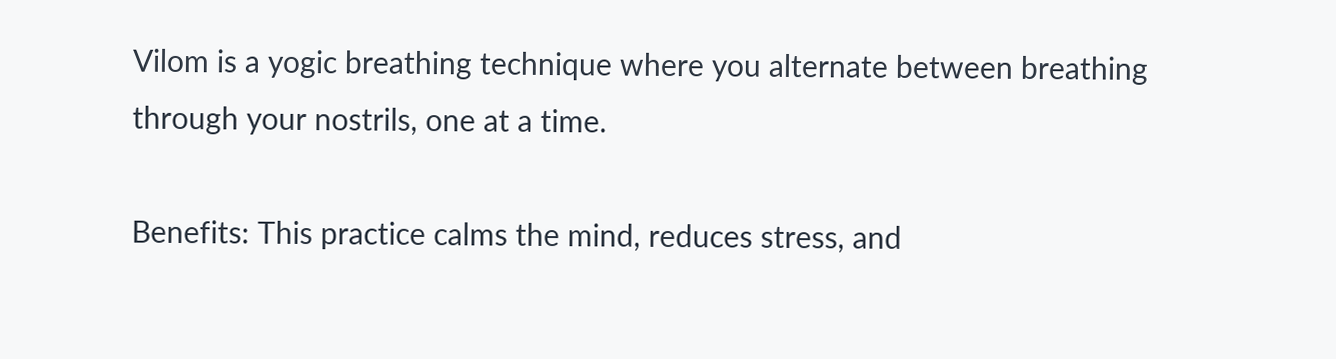Vilom is a yogic breathing technique where you alternate between breathing through your nostrils, one at a time.

Benefits: This practice calms the mind, reduces stress, and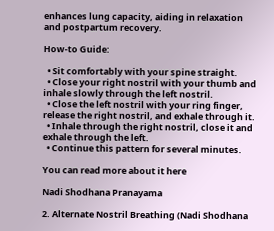enhances lung capacity, aiding in relaxation and postpartum recovery.

How-to Guide:

  • Sit comfortably with your spine straight.
  • Close your right nostril with your thumb and inhale slowly through the left nostril.
  • Close the left nostril with your ring finger, release the right nostril, and exhale through it.
  • Inhale through the right nostril, close it and exhale through the left.
  • Continue this pattern for several minutes.

You can read more about it here

Nadi Shodhana Pranayama

2. Alternate Nostril Breathing (Nadi Shodhana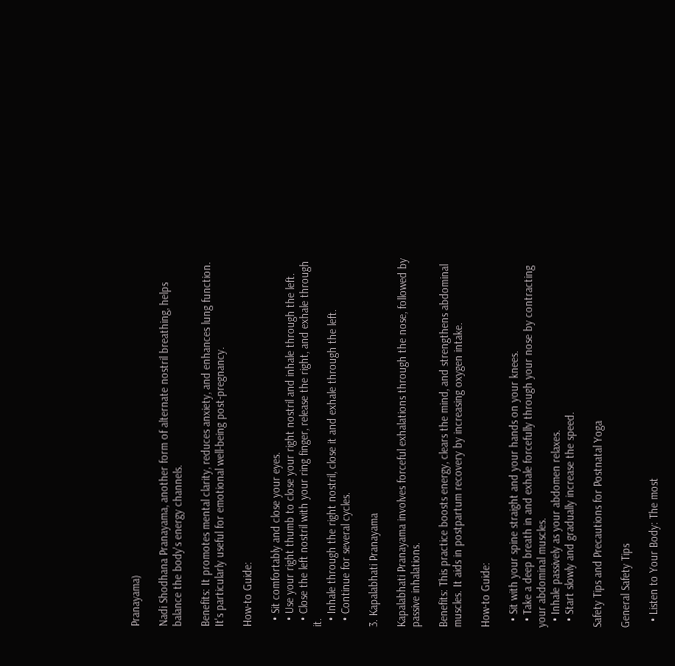Pranayama)

Nadi Shodhana Pranayama, another form of alternate nostril breathing, helps balance the body's energy channels.

Benefits: It promotes mental clarity, reduces anxiety, and enhances lung function. It's particularly useful for emotional well-being post-pregnancy.

How-to Guide:

  • Sit comfortably and close your eyes.
  • Use your right thumb to close your right nostril and inhale through the left.
  • Close the left nostril with your ring finger, release the right, and exhale through it.
  • Inhale through the right nostril, close it and exhale through the left.
  • Continue for several cycles.

3. Kapalabhati Pranayama

Kapalabhati Pranayama involves forceful exhalations through the nose, followed by passive inhalations.

Benefits: This practice boosts energy, clears the mind, and strengthens abdominal muscles. It aids in postpartum recovery by increasing oxygen intake.

How-to Guide:

  • Sit with your spine straight and your hands on your knees.
  • Take a deep breath in and exhale forcefully through your nose by contracting your abdominal muscles.
  • Inhale passively as your abdomen relaxes.
  • Start slowly and gradually increase the speed.

Safety Tips and Precautions for Postnatal Yoga

General Safety Tips

  • Listen to Your Body: The most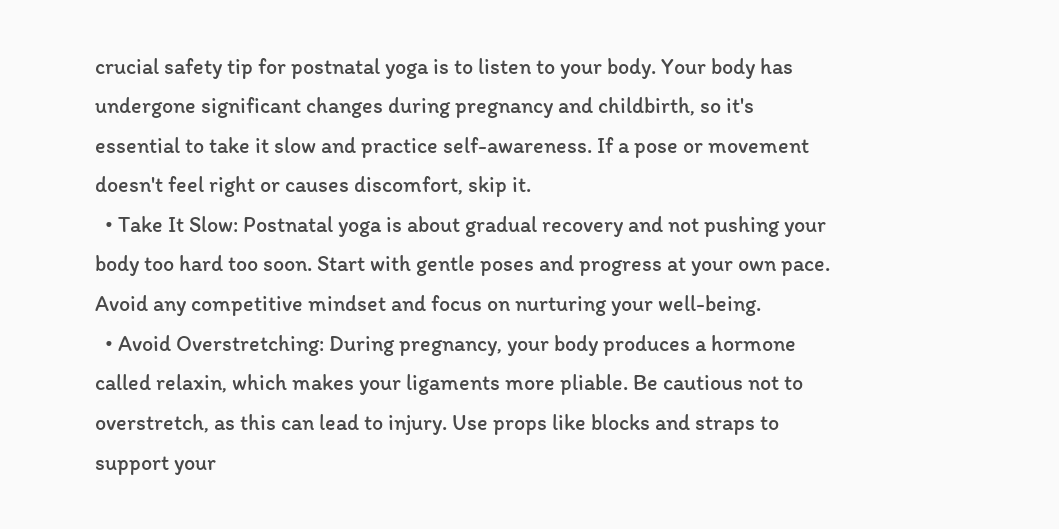crucial safety tip for postnatal yoga is to listen to your body. Your body has undergone significant changes during pregnancy and childbirth, so it's essential to take it slow and practice self-awareness. If a pose or movement doesn't feel right or causes discomfort, skip it.
  • Take It Slow: Postnatal yoga is about gradual recovery and not pushing your body too hard too soon. Start with gentle poses and progress at your own pace. Avoid any competitive mindset and focus on nurturing your well-being.
  • Avoid Overstretching: During pregnancy, your body produces a hormone called relaxin, which makes your ligaments more pliable. Be cautious not to overstretch, as this can lead to injury. Use props like blocks and straps to support your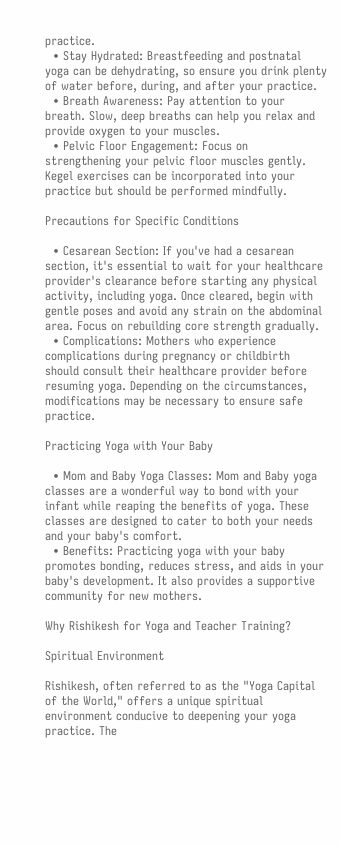practice.
  • Stay Hydrated: Breastfeeding and postnatal yoga can be dehydrating, so ensure you drink plenty of water before, during, and after your practice.
  • Breath Awareness: Pay attention to your breath. Slow, deep breaths can help you relax and provide oxygen to your muscles.
  • Pelvic Floor Engagement: Focus on strengthening your pelvic floor muscles gently. Kegel exercises can be incorporated into your practice but should be performed mindfully.

Precautions for Specific Conditions

  • Cesarean Section: If you've had a cesarean section, it's essential to wait for your healthcare provider's clearance before starting any physical activity, including yoga. Once cleared, begin with gentle poses and avoid any strain on the abdominal area. Focus on rebuilding core strength gradually.
  • Complications: Mothers who experience complications during pregnancy or childbirth should consult their healthcare provider before resuming yoga. Depending on the circumstances, modifications may be necessary to ensure safe practice.

Practicing Yoga with Your Baby

  • Mom and Baby Yoga Classes: Mom and Baby yoga classes are a wonderful way to bond with your infant while reaping the benefits of yoga. These classes are designed to cater to both your needs and your baby's comfort.
  • Benefits: Practicing yoga with your baby promotes bonding, reduces stress, and aids in your baby's development. It also provides a supportive community for new mothers.

Why Rishikesh for Yoga and Teacher Training?

Spiritual Environment

Rishikesh, often referred to as the "Yoga Capital of the World," offers a unique spiritual environment conducive to deepening your yoga practice. The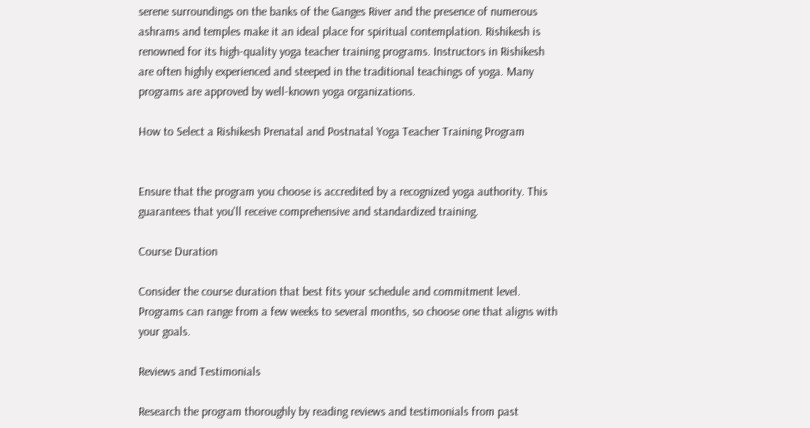serene surroundings on the banks of the Ganges River and the presence of numerous ashrams and temples make it an ideal place for spiritual contemplation. Rishikesh is renowned for its high-quality yoga teacher training programs. Instructors in Rishikesh are often highly experienced and steeped in the traditional teachings of yoga. Many programs are approved by well-known yoga organizations.

How to Select a Rishikesh Prenatal and Postnatal Yoga Teacher Training Program


Ensure that the program you choose is accredited by a recognized yoga authority. This guarantees that you'll receive comprehensive and standardized training.

Course Duration

Consider the course duration that best fits your schedule and commitment level. Programs can range from a few weeks to several months, so choose one that aligns with your goals.

Reviews and Testimonials

Research the program thoroughly by reading reviews and testimonials from past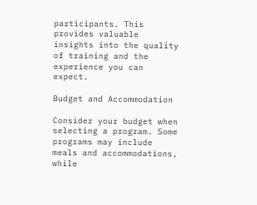participants. This provides valuable insights into the quality of training and the experience you can expect.

Budget and Accommodation

Consider your budget when selecting a program. Some programs may include meals and accommodations, while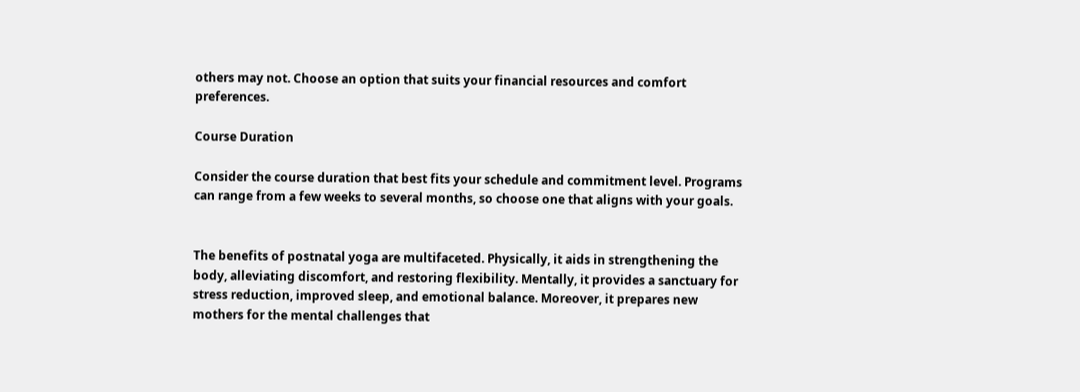others may not. Choose an option that suits your financial resources and comfort preferences.

Course Duration

Consider the course duration that best fits your schedule and commitment level. Programs can range from a few weeks to several months, so choose one that aligns with your goals.


The benefits of postnatal yoga are multifaceted. Physically, it aids in strengthening the body, alleviating discomfort, and restoring flexibility. Mentally, it provides a sanctuary for stress reduction, improved sleep, and emotional balance. Moreover, it prepares new mothers for the mental challenges that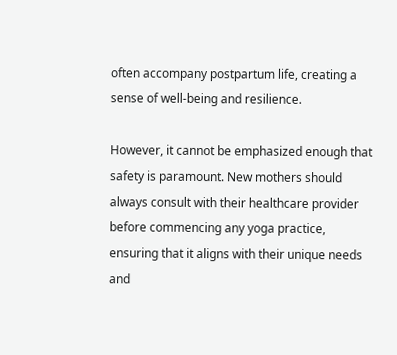often accompany postpartum life, creating a sense of well-being and resilience.

However, it cannot be emphasized enough that safety is paramount. New mothers should always consult with their healthcare provider before commencing any yoga practice, ensuring that it aligns with their unique needs and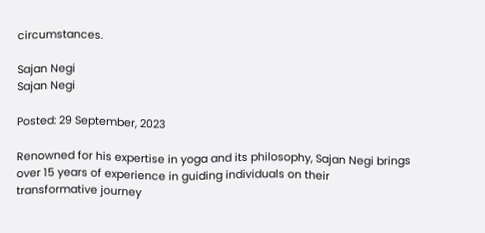circumstances.

Sajan Negi
Sajan Negi

Posted: 29 September, 2023

Renowned for his expertise in yoga and its philosophy, Sajan Negi brings over 15 years of experience in guiding individuals on their transformative journey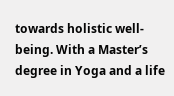towards holistic well-being. With a Master’s degree in Yoga and a life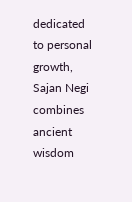dedicated to personal growth, Sajan Negi combines ancient wisdom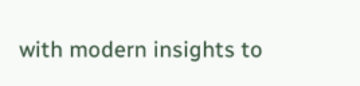with modern insights to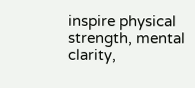inspire physical strength, mental clarity,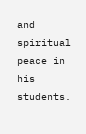and spiritual peace in his students.